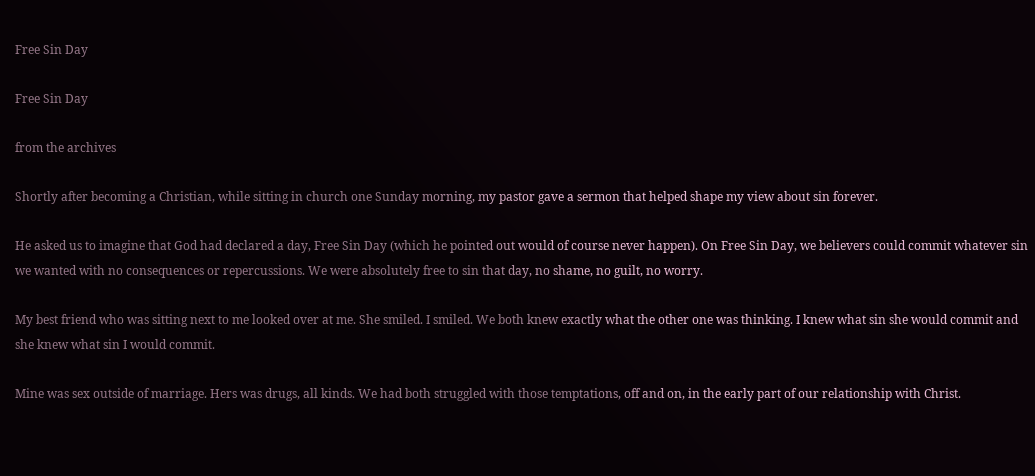Free Sin Day

Free Sin Day

from the archives

Shortly after becoming a Christian, while sitting in church one Sunday morning, my pastor gave a sermon that helped shape my view about sin forever.

He asked us to imagine that God had declared a day, Free Sin Day (which he pointed out would of course never happen). On Free Sin Day, we believers could commit whatever sin we wanted with no consequences or repercussions. We were absolutely free to sin that day, no shame, no guilt, no worry.

My best friend who was sitting next to me looked over at me. She smiled. I smiled. We both knew exactly what the other one was thinking. I knew what sin she would commit and she knew what sin I would commit.

Mine was sex outside of marriage. Hers was drugs, all kinds. We had both struggled with those temptations, off and on, in the early part of our relationship with Christ.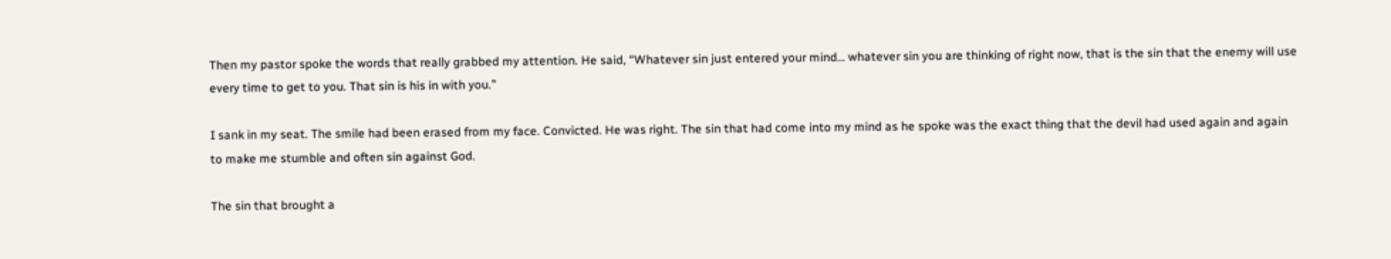Then my pastor spoke the words that really grabbed my attention. He said, “Whatever sin just entered your mind… whatever sin you are thinking of right now, that is the sin that the enemy will use every time to get to you. That sin is his in with you.”

I sank in my seat. The smile had been erased from my face. Convicted. He was right. The sin that had come into my mind as he spoke was the exact thing that the devil had used again and again to make me stumble and often sin against God.

The sin that brought a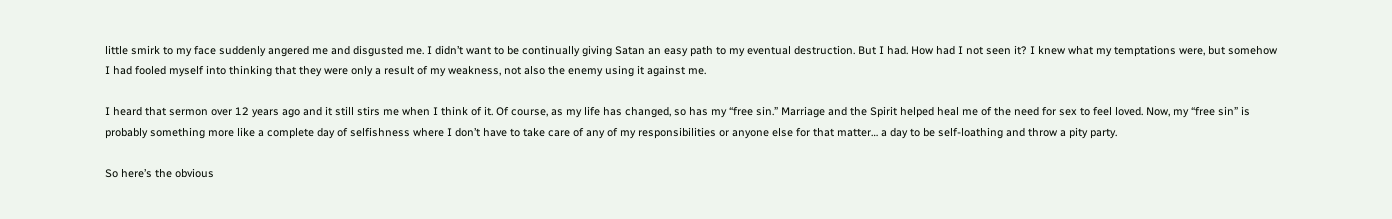little smirk to my face suddenly angered me and disgusted me. I didn’t want to be continually giving Satan an easy path to my eventual destruction. But I had. How had I not seen it? I knew what my temptations were, but somehow I had fooled myself into thinking that they were only a result of my weakness, not also the enemy using it against me.

I heard that sermon over 12 years ago and it still stirs me when I think of it. Of course, as my life has changed, so has my “free sin.” Marriage and the Spirit helped heal me of the need for sex to feel loved. Now, my “free sin” is probably something more like a complete day of selfishness where I don’t have to take care of any of my responsibilities or anyone else for that matter… a day to be self-loathing and throw a pity party.

So here’s the obvious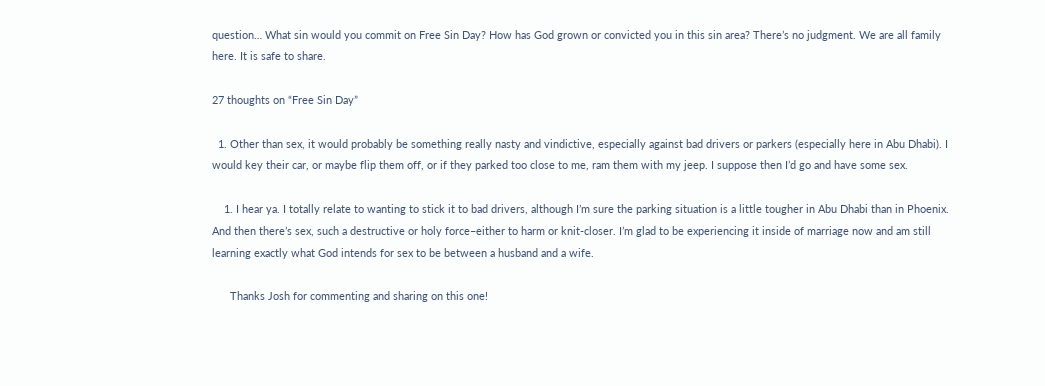question… What sin would you commit on Free Sin Day? How has God grown or convicted you in this sin area? There’s no judgment. We are all family here. It is safe to share.

27 thoughts on “Free Sin Day”

  1. Other than sex, it would probably be something really nasty and vindictive, especially against bad drivers or parkers (especially here in Abu Dhabi). I would key their car, or maybe flip them off, or if they parked too close to me, ram them with my jeep. I suppose then I’d go and have some sex.

    1. I hear ya. I totally relate to wanting to stick it to bad drivers, although I’m sure the parking situation is a little tougher in Abu Dhabi than in Phoenix. And then there’s sex, such a destructive or holy force–either to harm or knit-closer. I’m glad to be experiencing it inside of marriage now and am still learning exactly what God intends for sex to be between a husband and a wife.

      Thanks Josh for commenting and sharing on this one!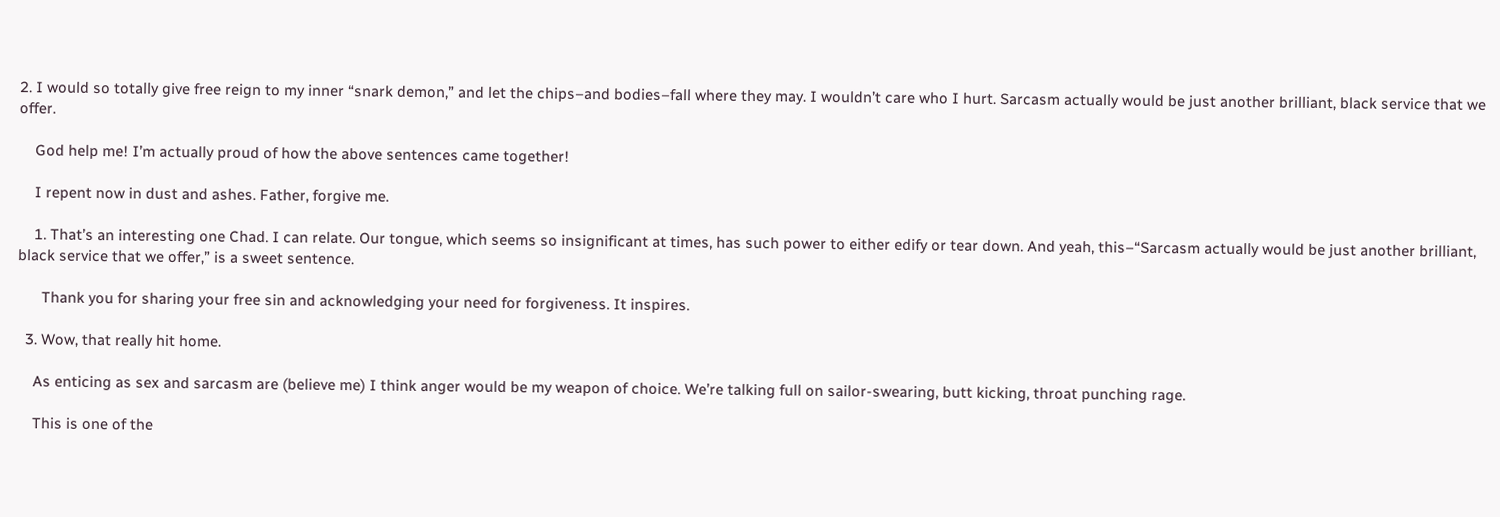2. I would so totally give free reign to my inner “snark demon,” and let the chips–and bodies–fall where they may. I wouldn’t care who I hurt. Sarcasm actually would be just another brilliant, black service that we offer.

    God help me! I’m actually proud of how the above sentences came together!

    I repent now in dust and ashes. Father, forgive me.

    1. That’s an interesting one Chad. I can relate. Our tongue, which seems so insignificant at times, has such power to either edify or tear down. And yeah, this–“Sarcasm actually would be just another brilliant, black service that we offer,” is a sweet sentence.

      Thank you for sharing your free sin and acknowledging your need for forgiveness. It inspires.

  3. Wow, that really hit home.

    As enticing as sex and sarcasm are (believe me) I think anger would be my weapon of choice. We’re talking full on sailor-swearing, butt kicking, throat punching rage.

    This is one of the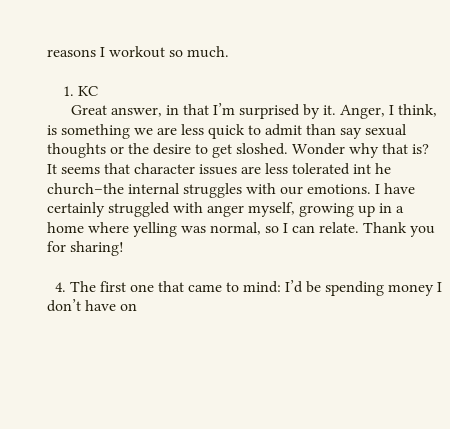reasons I workout so much.

    1. KC
      Great answer, in that I’m surprised by it. Anger, I think, is something we are less quick to admit than say sexual thoughts or the desire to get sloshed. Wonder why that is? It seems that character issues are less tolerated int he church–the internal struggles with our emotions. I have certainly struggled with anger myself, growing up in a home where yelling was normal, so I can relate. Thank you for sharing!

  4. The first one that came to mind: I’d be spending money I don’t have on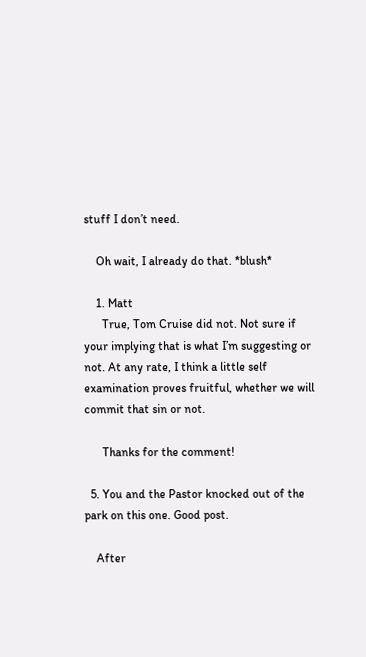stuff I don’t need.

    Oh wait, I already do that. *blush*

    1. Matt
      True, Tom Cruise did not. Not sure if your implying that is what I’m suggesting or not. At any rate, I think a little self examination proves fruitful, whether we will commit that sin or not.

      Thanks for the comment!

  5. You and the Pastor knocked out of the park on this one. Good post.

    After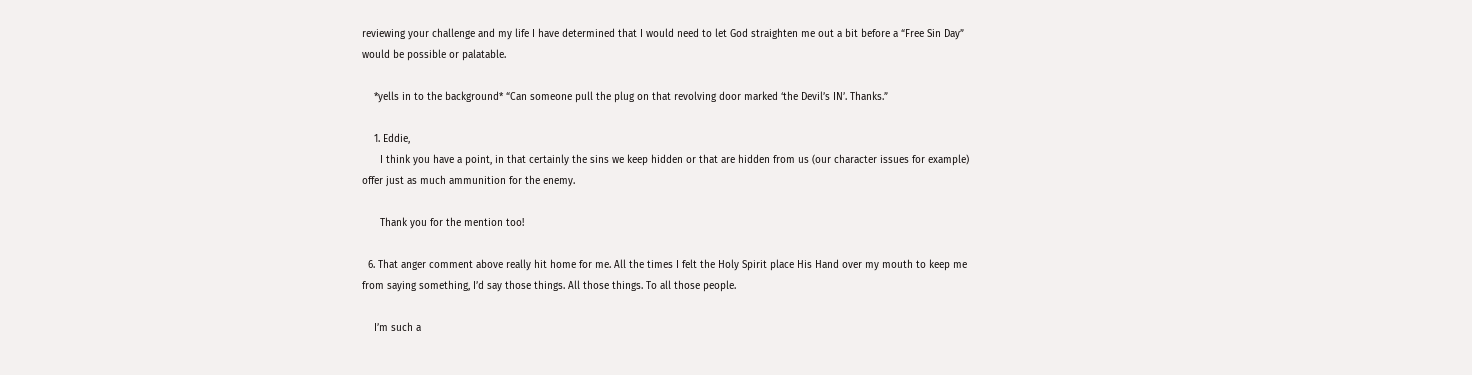reviewing your challenge and my life I have determined that I would need to let God straighten me out a bit before a “Free Sin Day” would be possible or palatable.

    *yells in to the background* “Can someone pull the plug on that revolving door marked ‘the Devil’s IN’. Thanks.”

    1. Eddie,
      I think you have a point, in that certainly the sins we keep hidden or that are hidden from us (our character issues for example) offer just as much ammunition for the enemy.

      Thank you for the mention too!

  6. That anger comment above really hit home for me. All the times I felt the Holy Spirit place His Hand over my mouth to keep me from saying something, I’d say those things. All those things. To all those people.

    I’m such a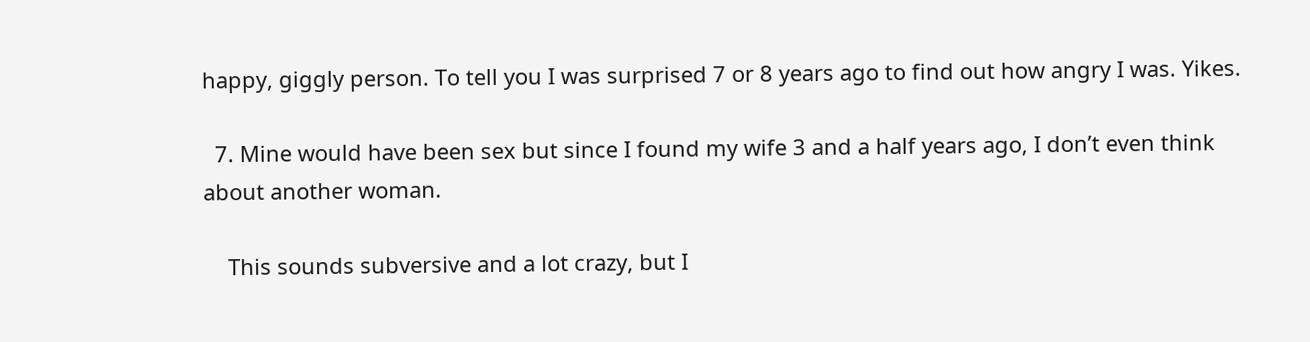happy, giggly person. To tell you I was surprised 7 or 8 years ago to find out how angry I was. Yikes.

  7. Mine would have been sex but since I found my wife 3 and a half years ago, I don’t even think about another woman.

    This sounds subversive and a lot crazy, but I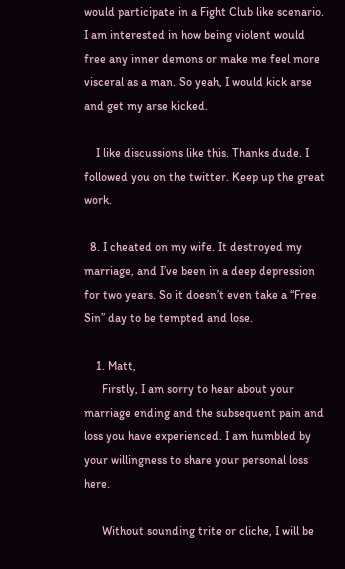would participate in a Fight Club like scenario. I am interested in how being violent would free any inner demons or make me feel more visceral as a man. So yeah, I would kick arse and get my arse kicked.

    I like discussions like this. Thanks dude. I followed you on the twitter. Keep up the great work.

  8. I cheated on my wife. It destroyed my marriage, and I’ve been in a deep depression for two years. So it doesn’t even take a “Free Sin” day to be tempted and lose.

    1. Matt,
      Firstly, I am sorry to hear about your marriage ending and the subsequent pain and loss you have experienced. I am humbled by your willingness to share your personal loss here.

      Without sounding trite or cliche, I will be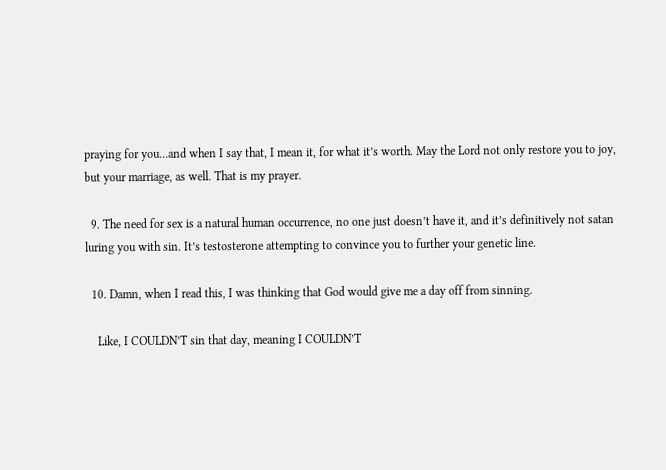praying for you…and when I say that, I mean it, for what it’s worth. May the Lord not only restore you to joy, but your marriage, as well. That is my prayer.

  9. The need for sex is a natural human occurrence, no one just doesn’t have it, and it’s definitively not satan luring you with sin. It’s testosterone attempting to convince you to further your genetic line.

  10. Damn, when I read this, I was thinking that God would give me a day off from sinning.

    Like, I COULDN’T sin that day, meaning I COULDN’T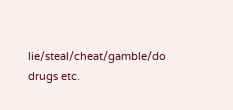lie/steal/cheat/gamble/do drugs etc.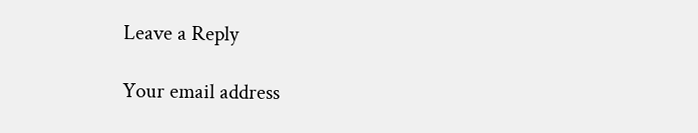Leave a Reply

Your email address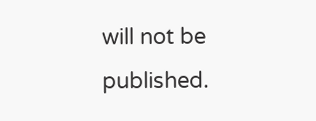will not be published.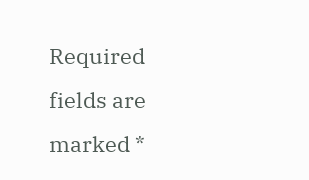Required fields are marked *